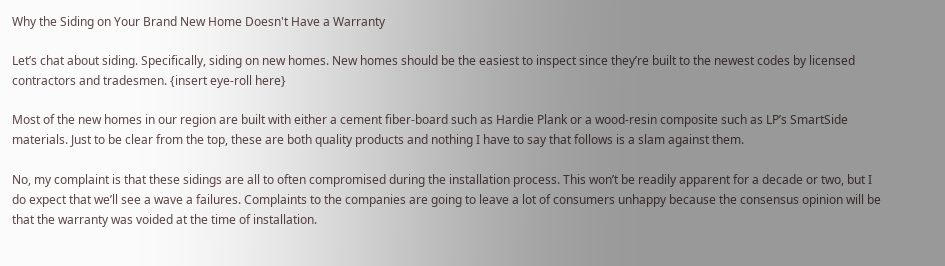Why the Siding on Your Brand New Home Doesn't Have a Warranty

Let’s chat about siding. Specifically, siding on new homes. New homes should be the easiest to inspect since they’re built to the newest codes by licensed contractors and tradesmen. {insert eye-roll here}

Most of the new homes in our region are built with either a cement fiber-board such as Hardie Plank or a wood-resin composite such as LP’s SmartSide materials. Just to be clear from the top, these are both quality products and nothing I have to say that follows is a slam against them.

No, my complaint is that these sidings are all to often compromised during the installation process. This won’t be readily apparent for a decade or two, but I do expect that we’ll see a wave a failures. Complaints to the companies are going to leave a lot of consumers unhappy because the consensus opinion will be that the warranty was voided at the time of installation.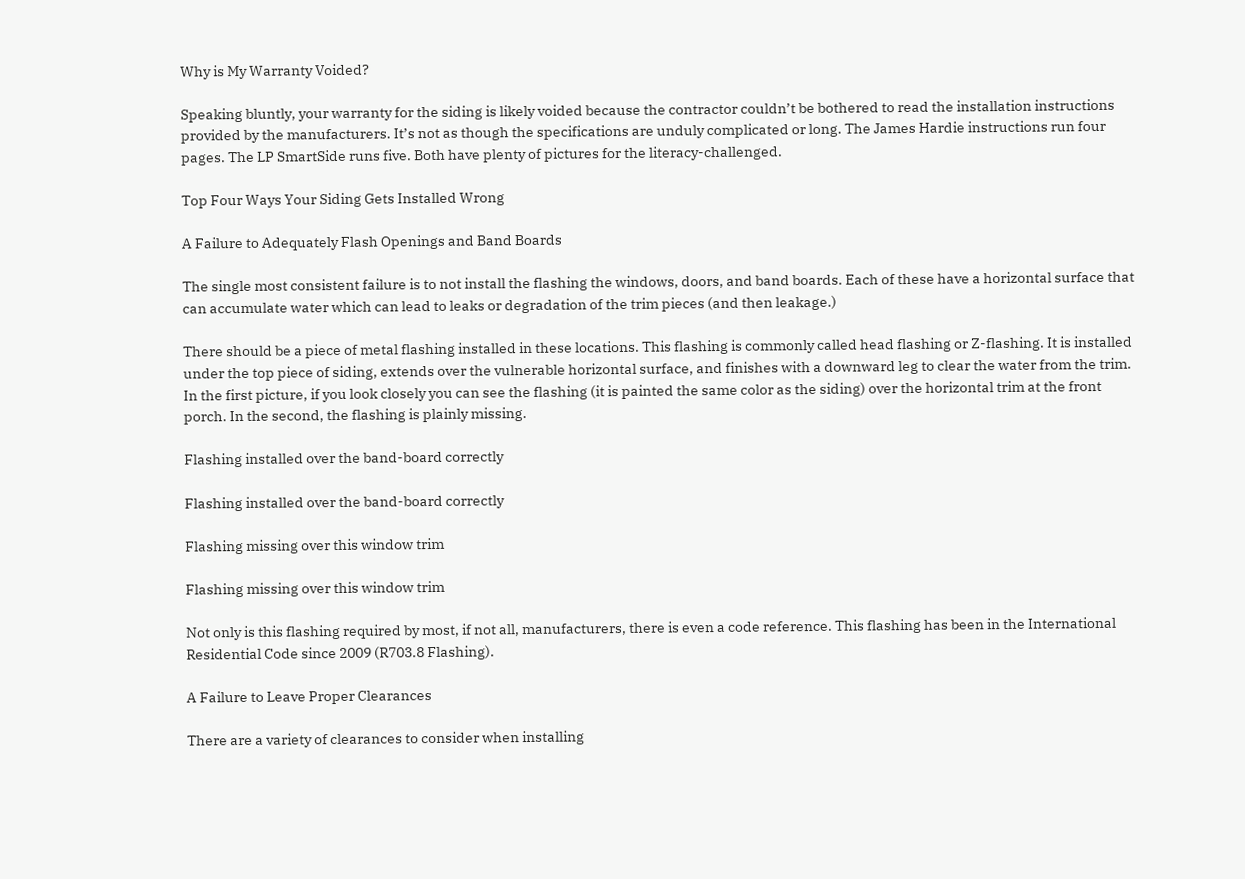Why is My Warranty Voided?

Speaking bluntly, your warranty for the siding is likely voided because the contractor couldn’t be bothered to read the installation instructions provided by the manufacturers. It’s not as though the specifications are unduly complicated or long. The James Hardie instructions run four pages. The LP SmartSide runs five. Both have plenty of pictures for the literacy-challenged.

Top Four Ways Your Siding Gets Installed Wrong

A Failure to Adequately Flash Openings and Band Boards

The single most consistent failure is to not install the flashing the windows, doors, and band boards. Each of these have a horizontal surface that can accumulate water which can lead to leaks or degradation of the trim pieces (and then leakage.)

There should be a piece of metal flashing installed in these locations. This flashing is commonly called head flashing or Z-flashing. It is installed under the top piece of siding, extends over the vulnerable horizontal surface, and finishes with a downward leg to clear the water from the trim. In the first picture, if you look closely you can see the flashing (it is painted the same color as the siding) over the horizontal trim at the front porch. In the second, the flashing is plainly missing.

Flashing installed over the band-board correctly

Flashing installed over the band-board correctly

Flashing missing over this window trim

Flashing missing over this window trim

Not only is this flashing required by most, if not all, manufacturers, there is even a code reference. This flashing has been in the International Residential Code since 2009 (R703.8 Flashing).

A Failure to Leave Proper Clearances

There are a variety of clearances to consider when installing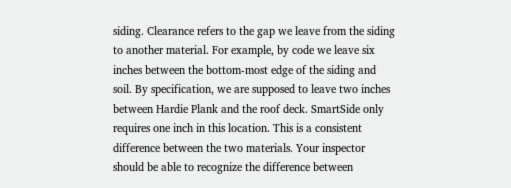siding. Clearance refers to the gap we leave from the siding to another material. For example, by code we leave six inches between the bottom-most edge of the siding and soil. By specification, we are supposed to leave two inches between Hardie Plank and the roof deck. SmartSide only requires one inch in this location. This is a consistent difference between the two materials. Your inspector should be able to recognize the difference between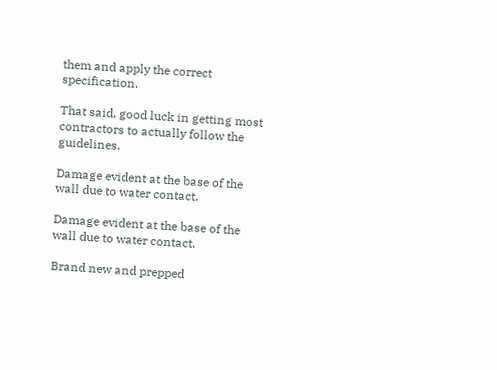them and apply the correct specification.

That said, good luck in getting most contractors to actually follow the guidelines.

Damage evident at the base of the wall due to water contact.

Damage evident at the base of the wall due to water contact.

Brand new and prepped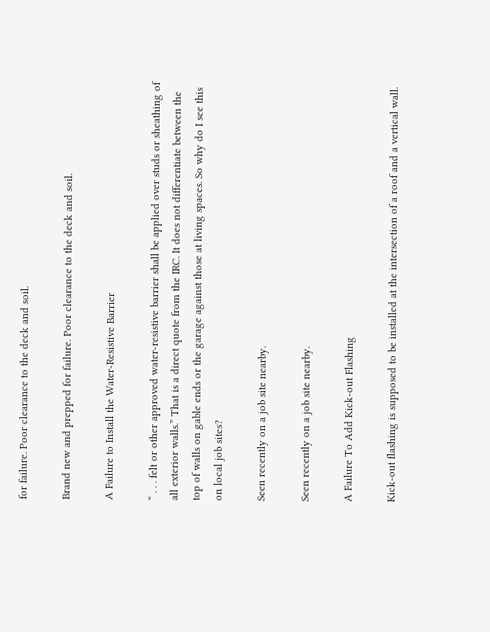for failure. Poor clearance to the deck and soil.

Brand new and prepped for failure. Poor clearance to the deck and soil.

A Failure to Install the Water-Resistive Barrier

“ . . . felt or other approved water-resistive barrier shall be applied over studs or sheathing of all exterior walls.” That is a direct quote from the IRC. It does not differentiate between the top of walls on gable ends or the garage against those at living spaces. So why do I see this on local job sites?

Seen recently on a job site nearby.

Seen recently on a job site nearby.

A Failure To Add Kick-out Flashing

Kick-out flashing is supposed to be installed at the intersection of a roof and a vertical wall.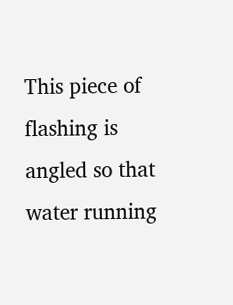This piece of flashing is angled so that water running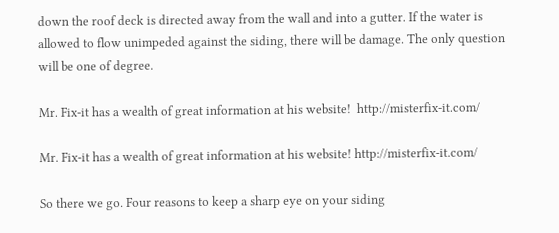down the roof deck is directed away from the wall and into a gutter. If the water is allowed to flow unimpeded against the siding, there will be damage. The only question will be one of degree.

Mr. Fix-it has a wealth of great information at his website!  http://misterfix-it.com/

Mr. Fix-it has a wealth of great information at his website! http://misterfix-it.com/

So there we go. Four reasons to keep a sharp eye on your siding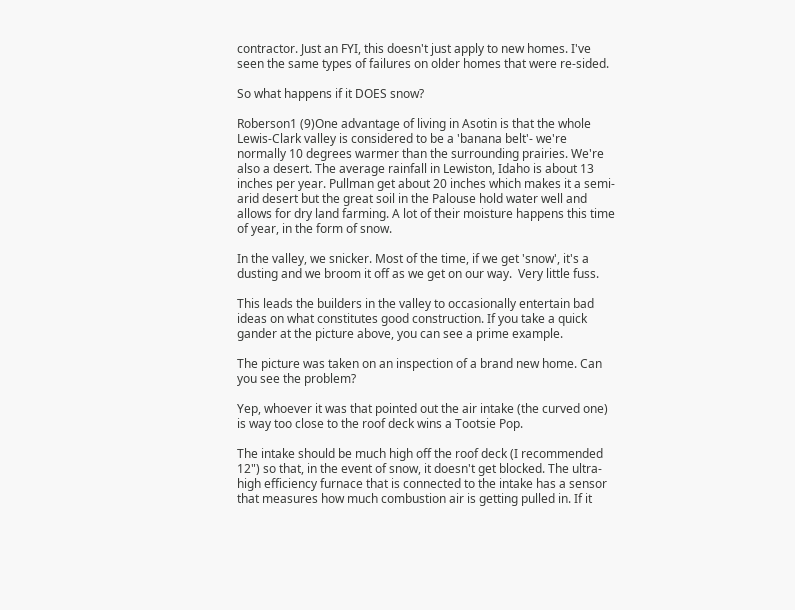contractor. Just an FYI, this doesn't just apply to new homes. I've seen the same types of failures on older homes that were re-sided.

So what happens if it DOES snow?

Roberson1 (9)One advantage of living in Asotin is that the whole Lewis-Clark valley is considered to be a 'banana belt'- we're normally 10 degrees warmer than the surrounding prairies. We're also a desert. The average rainfall in Lewiston, Idaho is about 13 inches per year. Pullman get about 20 inches which makes it a semi-arid desert but the great soil in the Palouse hold water well and allows for dry land farming. A lot of their moisture happens this time of year, in the form of snow.

In the valley, we snicker. Most of the time, if we get 'snow', it's a dusting and we broom it off as we get on our way.  Very little fuss.

This leads the builders in the valley to occasionally entertain bad ideas on what constitutes good construction. If you take a quick gander at the picture above, you can see a prime example.

The picture was taken on an inspection of a brand new home. Can you see the problem?

Yep, whoever it was that pointed out the air intake (the curved one) is way too close to the roof deck wins a Tootsie Pop.

The intake should be much high off the roof deck (I recommended 12") so that, in the event of snow, it doesn't get blocked. The ultra-high efficiency furnace that is connected to the intake has a sensor that measures how much combustion air is getting pulled in. If it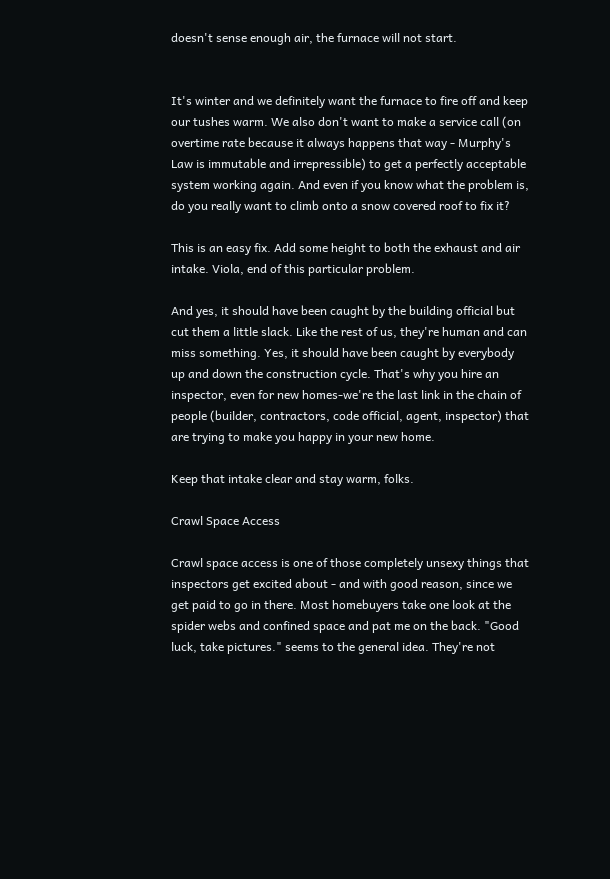doesn't sense enough air, the furnace will not start.


It's winter and we definitely want the furnace to fire off and keep our tushes warm. We also don't want to make a service call (on overtime rate because it always happens that way - Murphy's Law is immutable and irrepressible) to get a perfectly acceptable system working again. And even if you know what the problem is, do you really want to climb onto a snow covered roof to fix it?

This is an easy fix. Add some height to both the exhaust and air intake. Viola, end of this particular problem.

And yes, it should have been caught by the building official but cut them a little slack. Like the rest of us, they're human and can miss something. Yes, it should have been caught by everybody up and down the construction cycle. That's why you hire an inspector, even for new homes-we're the last link in the chain of people (builder, contractors, code official, agent, inspector) that are trying to make you happy in your new home.

Keep that intake clear and stay warm, folks.

Crawl Space Access

Crawl space access is one of those completely unsexy things that inspectors get excited about - and with good reason, since we get paid to go in there. Most homebuyers take one look at the spider webs and confined space and pat me on the back. "Good luck, take pictures." seems to the general idea. They're not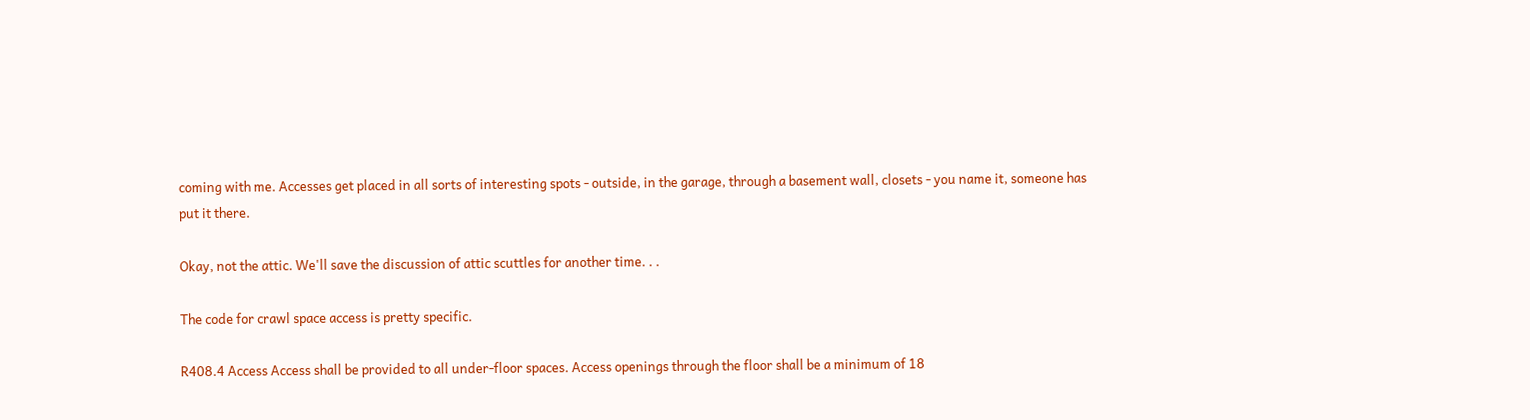coming with me. Accesses get placed in all sorts of interesting spots - outside, in the garage, through a basement wall, closets - you name it, someone has put it there.

Okay, not the attic. We'll save the discussion of attic scuttles for another time. . .

The code for crawl space access is pretty specific.

R408.4 Access Access shall be provided to all under-floor spaces. Access openings through the floor shall be a minimum of 18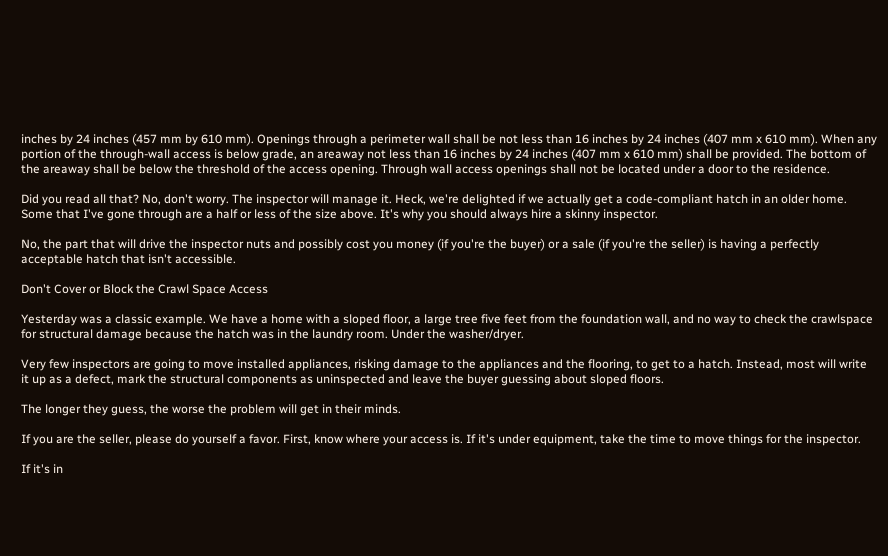inches by 24 inches (457 mm by 610 mm). Openings through a perimeter wall shall be not less than 16 inches by 24 inches (407 mm x 610 mm). When any portion of the through-wall access is below grade, an areaway not less than 16 inches by 24 inches (407 mm x 610 mm) shall be provided. The bottom of the areaway shall be below the threshold of the access opening. Through wall access openings shall not be located under a door to the residence.

Did you read all that? No, don't worry. The inspector will manage it. Heck, we're delighted if we actually get a code-compliant hatch in an older home. Some that I've gone through are a half or less of the size above. It's why you should always hire a skinny inspector.

No, the part that will drive the inspector nuts and possibly cost you money (if you're the buyer) or a sale (if you're the seller) is having a perfectly acceptable hatch that isn't accessible.

Don't Cover or Block the Crawl Space Access

Yesterday was a classic example. We have a home with a sloped floor, a large tree five feet from the foundation wall, and no way to check the crawlspace for structural damage because the hatch was in the laundry room. Under the washer/dryer.

Very few inspectors are going to move installed appliances, risking damage to the appliances and the flooring, to get to a hatch. Instead, most will write it up as a defect, mark the structural components as uninspected and leave the buyer guessing about sloped floors.

The longer they guess, the worse the problem will get in their minds.

If you are the seller, please do yourself a favor. First, know where your access is. If it's under equipment, take the time to move things for the inspector.

If it's in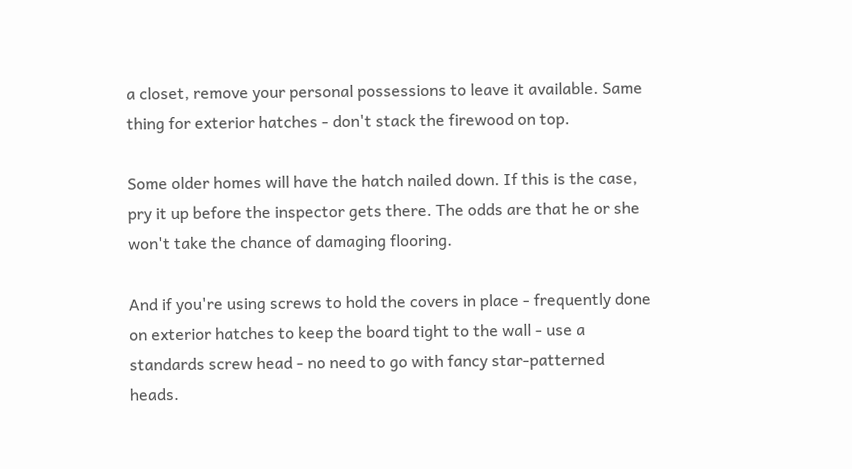a closet, remove your personal possessions to leave it available. Same thing for exterior hatches - don't stack the firewood on top.

Some older homes will have the hatch nailed down. If this is the case, pry it up before the inspector gets there. The odds are that he or she won't take the chance of damaging flooring.

And if you're using screws to hold the covers in place - frequently done on exterior hatches to keep the board tight to the wall - use a standards screw head - no need to go with fancy star-patterned heads.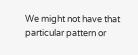We might not have that particular pattern or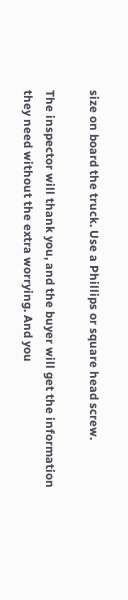size on board the truck. Use a Phillips or square head screw.

The inspector will thank you, and the buyer will get the information they need without the extra worrying. And you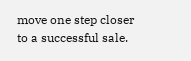move one step closer to a successful sale.